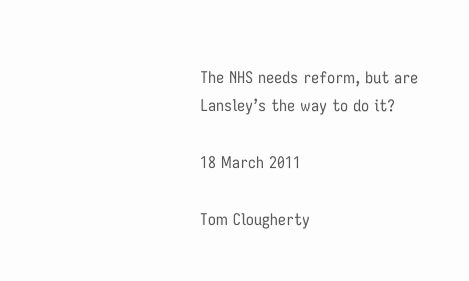The NHS needs reform, but are Lansley’s the way to do it?

18 March 2011

Tom Clougherty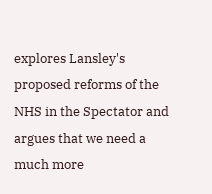explores Lansley's proposed reforms of the NHS in the Spectator and argues that we need a much more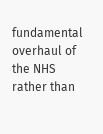fundamental overhaul of the NHS rather than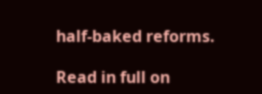half-baked reforms.

Read in full on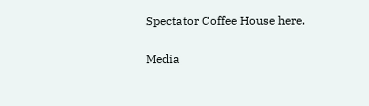Spectator Coffee House here.

Media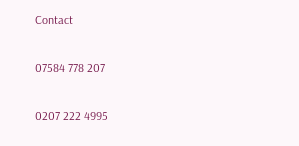Contact

07584 778 207

0207 222 4995